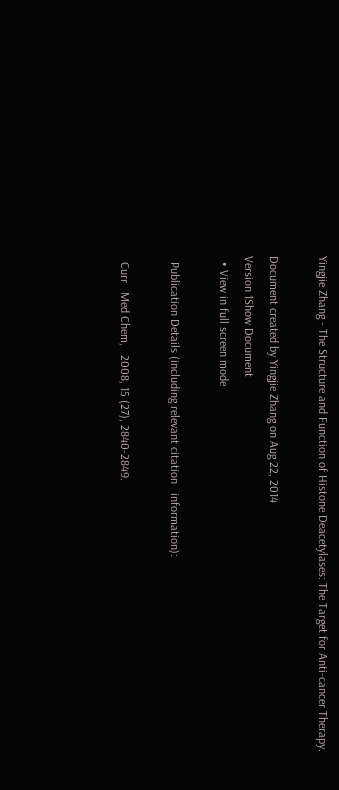Yingjie Zhang - The Structure and Function of Histone Deacetylases: The Target for Anti-cancer Therapy.

Document created by Yingjie Zhang on Aug 22, 2014
Version 1Show Document
  • View in full screen mode

  Publication Details (including relevant citation   information):

  Curr   Med Chem,   2008, 15 (27), 2840-2849.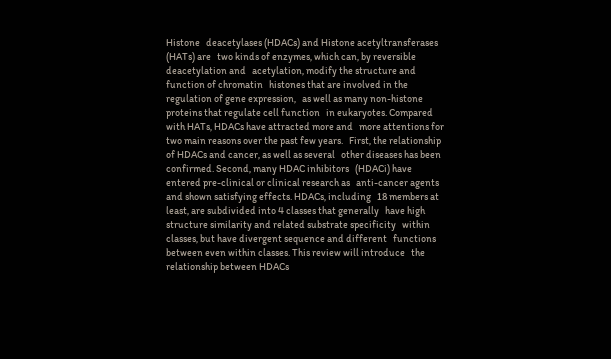Histone   deacetylases (HDACs) and Histone acetyltransferases (HATs) are   two kinds of enzymes, which can, by reversible deacetylation and   acetylation, modify the structure and function of chromatin   histones that are involved in the regulation of gene expression,   as well as many non-histone proteins that regulate cell function   in eukaryotes. Compared with HATs, HDACs have attracted more and   more attentions for two main reasons over the past few years.   First, the relationship of HDACs and cancer, as well as several   other diseases has been confirmed. Second, many HDAC inhibitors   (HDACi) have entered pre-clinical or clinical research as   anti-cancer agents and shown satisfying effects. HDACs, including   18 members at least, are subdivided into 4 classes that generally   have high structure similarity and related substrate specificity   within classes, but have divergent sequence and different   functions between even within classes. This review will introduce   the relationship between HDACs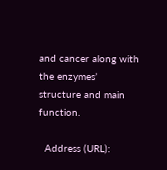and cancer along with the enzymes’   structure and main function.

  Address (URL):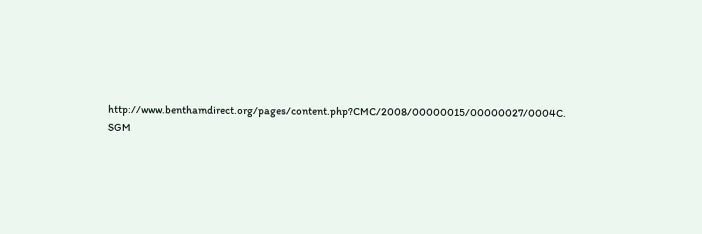http://www.benthamdirect.org/pages/content.php?CMC/2008/00000015/00000027/0004C. SGM